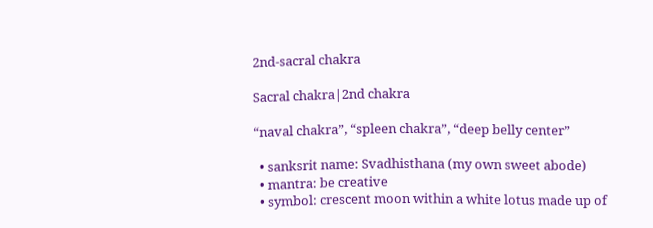2nd-sacral chakra

Sacral chakra|2nd chakra

“naval chakra”, “spleen chakra”, “deep belly center”

  • sanksrit name: Svadhisthana (my own sweet abode)
  • mantra: be creative
  • symbol: crescent moon within a white lotus made up of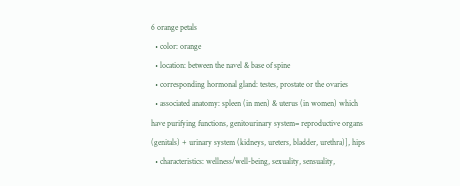6 orange petals
  • color: orange
  • location: between the navel & base of spine
  • corresponding hormonal gland: testes, prostate or the ovaries
  • associated anatomy: spleen (in men) & uterus (in women) which have purifying functions, genitourinary system= reproductive organs (genitals) + urinary system (kidneys, ureters, bladder, urethra)], hips
  • characteristics: wellness/well-being, sexuality, sensuality,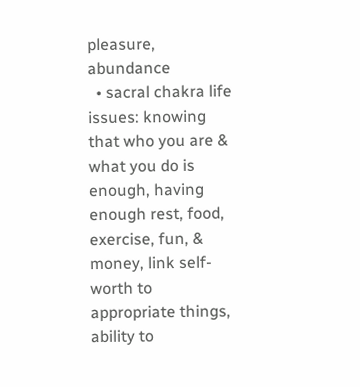pleasure, abundance
  • sacral chakra life issues: knowing that who you are & what you do is enough, having enough rest, food, exercise, fun, & money, link self-worth to appropriate things, ability to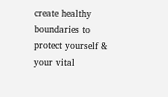create healthy boundaries to protect yourself & your vital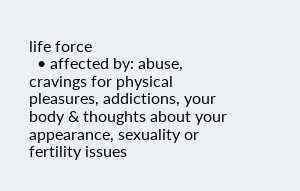life force
  • affected by: abuse, cravings for physical pleasures, addictions, your body & thoughts about your appearance, sexuality or fertility issues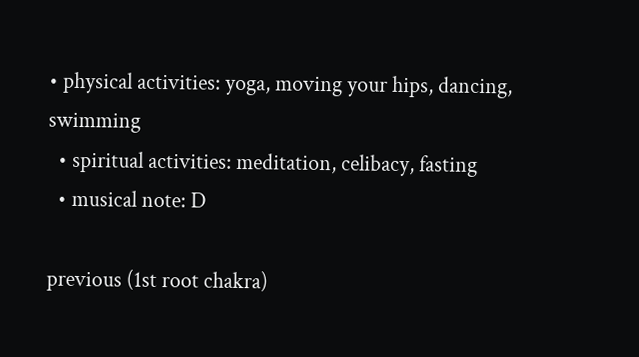• physical activities: yoga, moving your hips, dancing, swimming
  • spiritual activities: meditation, celibacy, fasting
  • musical note: D

previous (1st root chakra)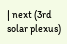| next (3rd solar plexus)